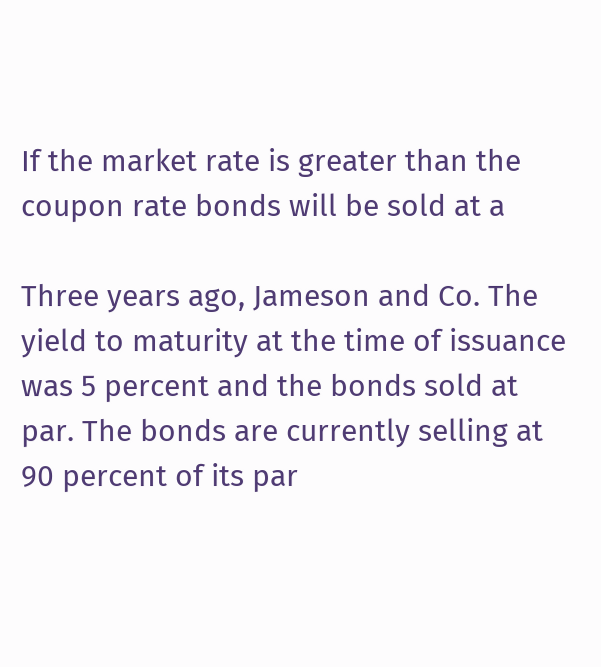If the market rate is greater than the coupon rate bonds will be sold at a

Three years ago, Jameson and Co. The yield to maturity at the time of issuance was 5 percent and the bonds sold at par. The bonds are currently selling at 90 percent of its par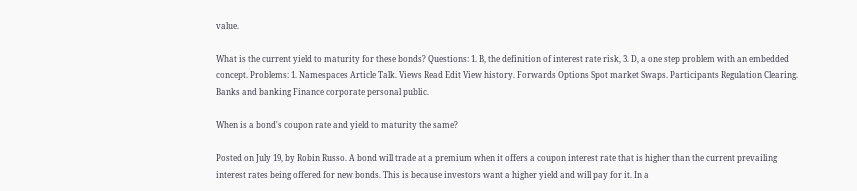value.

What is the current yield to maturity for these bonds? Questions: 1. B, the definition of interest rate risk, 3. D, a one step problem with an embedded concept. Problems: 1. Namespaces Article Talk. Views Read Edit View history. Forwards Options Spot market Swaps. Participants Regulation Clearing. Banks and banking Finance corporate personal public.

When is a bond's coupon rate and yield to maturity the same?

Posted on July 19, by Robin Russo. A bond will trade at a premium when it offers a coupon interest rate that is higher than the current prevailing interest rates being offered for new bonds. This is because investors want a higher yield and will pay for it. In a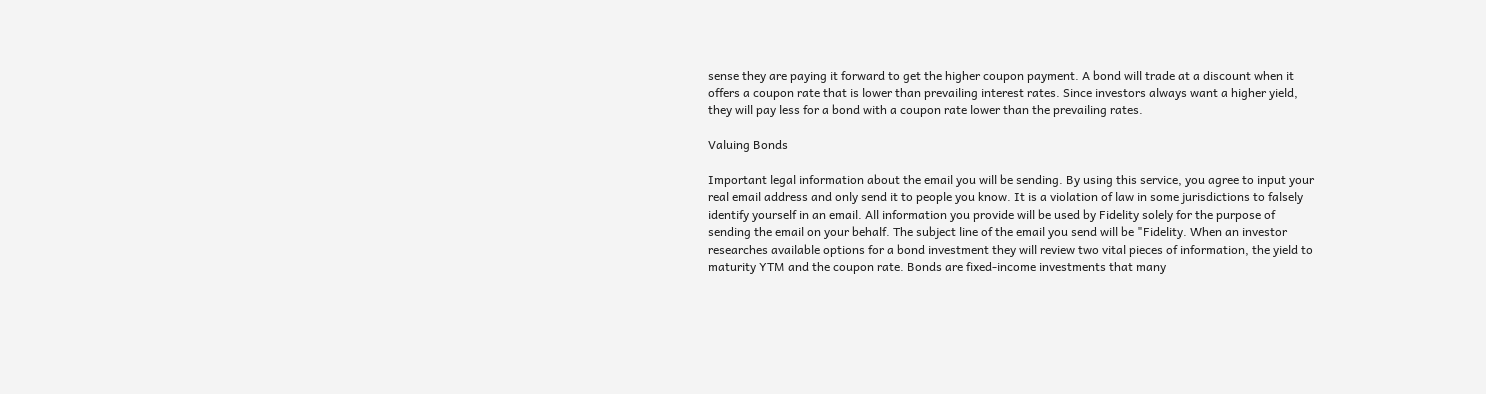sense they are paying it forward to get the higher coupon payment. A bond will trade at a discount when it offers a coupon rate that is lower than prevailing interest rates. Since investors always want a higher yield, they will pay less for a bond with a coupon rate lower than the prevailing rates.

Valuing Bonds

Important legal information about the email you will be sending. By using this service, you agree to input your real email address and only send it to people you know. It is a violation of law in some jurisdictions to falsely identify yourself in an email. All information you provide will be used by Fidelity solely for the purpose of sending the email on your behalf. The subject line of the email you send will be "Fidelity. When an investor researches available options for a bond investment they will review two vital pieces of information, the yield to maturity YTM and the coupon rate. Bonds are fixed-income investments that many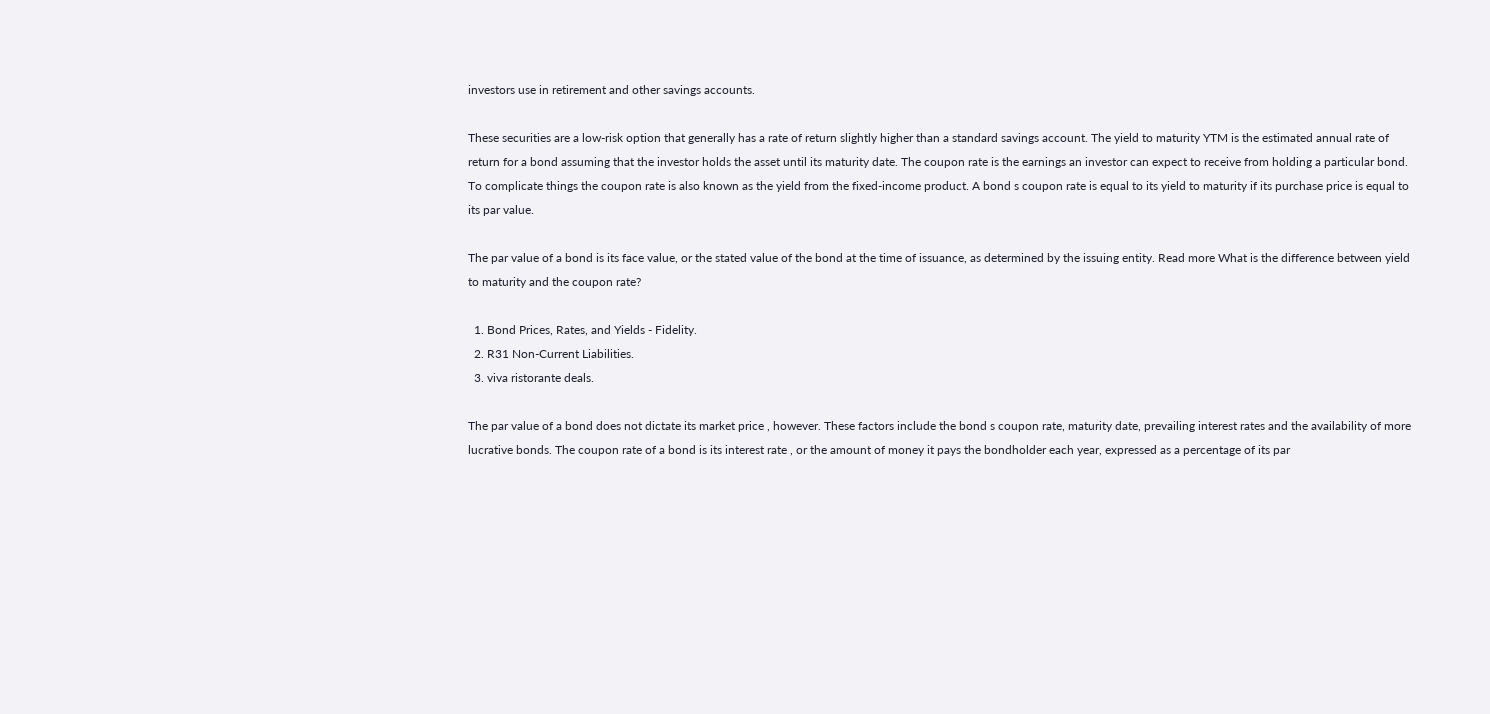investors use in retirement and other savings accounts.

These securities are a low-risk option that generally has a rate of return slightly higher than a standard savings account. The yield to maturity YTM is the estimated annual rate of return for a bond assuming that the investor holds the asset until its maturity date. The coupon rate is the earnings an investor can expect to receive from holding a particular bond. To complicate things the coupon rate is also known as the yield from the fixed-income product. A bond s coupon rate is equal to its yield to maturity if its purchase price is equal to its par value.

The par value of a bond is its face value, or the stated value of the bond at the time of issuance, as determined by the issuing entity. Read more What is the difference between yield to maturity and the coupon rate?

  1. Bond Prices, Rates, and Yields - Fidelity.
  2. R31 Non-Current Liabilities.
  3. viva ristorante deals.

The par value of a bond does not dictate its market price , however. These factors include the bond s coupon rate, maturity date, prevailing interest rates and the availability of more lucrative bonds. The coupon rate of a bond is its interest rate , or the amount of money it pays the bondholder each year, expressed as a percentage of its par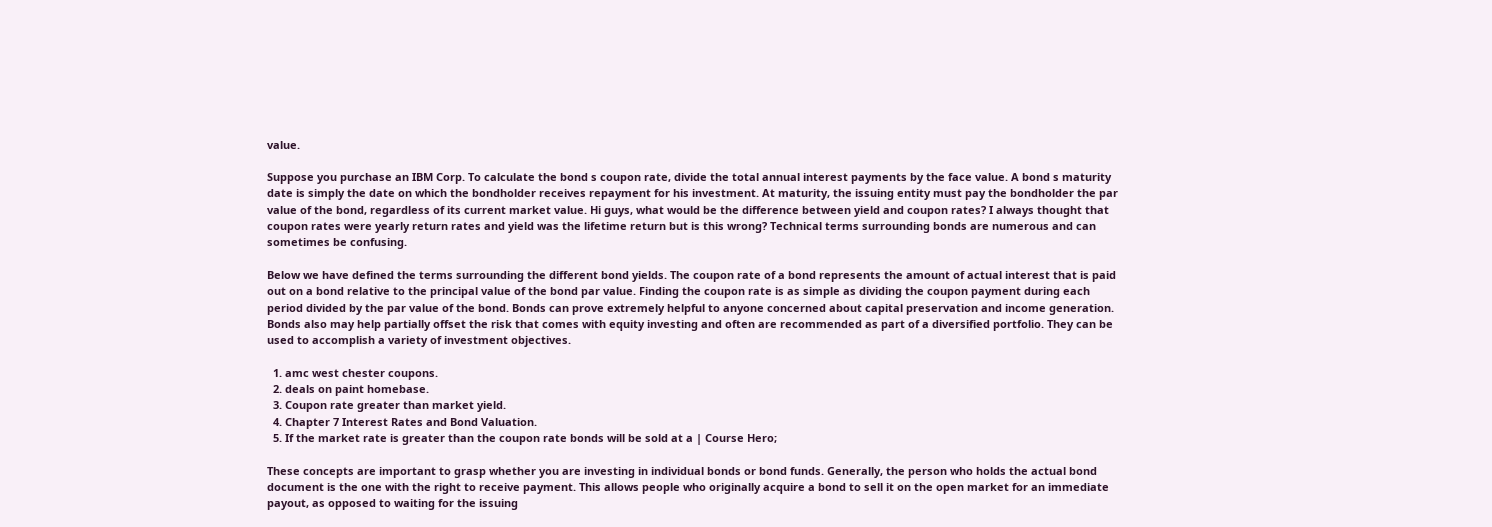value.

Suppose you purchase an IBM Corp. To calculate the bond s coupon rate, divide the total annual interest payments by the face value. A bond s maturity date is simply the date on which the bondholder receives repayment for his investment. At maturity, the issuing entity must pay the bondholder the par value of the bond, regardless of its current market value. Hi guys, what would be the difference between yield and coupon rates? I always thought that coupon rates were yearly return rates and yield was the lifetime return but is this wrong? Technical terms surrounding bonds are numerous and can sometimes be confusing.

Below we have defined the terms surrounding the different bond yields. The coupon rate of a bond represents the amount of actual interest that is paid out on a bond relative to the principal value of the bond par value. Finding the coupon rate is as simple as dividing the coupon payment during each period divided by the par value of the bond. Bonds can prove extremely helpful to anyone concerned about capital preservation and income generation. Bonds also may help partially offset the risk that comes with equity investing and often are recommended as part of a diversified portfolio. They can be used to accomplish a variety of investment objectives.

  1. amc west chester coupons.
  2. deals on paint homebase.
  3. Coupon rate greater than market yield.
  4. Chapter 7 Interest Rates and Bond Valuation.
  5. If the market rate is greater than the coupon rate bonds will be sold at a | Course Hero;

These concepts are important to grasp whether you are investing in individual bonds or bond funds. Generally, the person who holds the actual bond document is the one with the right to receive payment. This allows people who originally acquire a bond to sell it on the open market for an immediate payout, as opposed to waiting for the issuing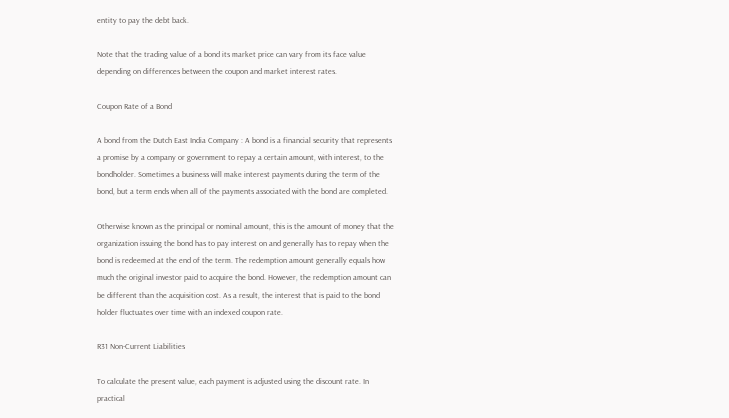entity to pay the debt back.

Note that the trading value of a bond its market price can vary from its face value depending on differences between the coupon and market interest rates.

Coupon Rate of a Bond

A bond from the Dutch East India Company : A bond is a financial security that represents a promise by a company or government to repay a certain amount, with interest, to the bondholder. Sometimes a business will make interest payments during the term of the bond, but a term ends when all of the payments associated with the bond are completed.

Otherwise known as the principal or nominal amount, this is the amount of money that the organization issuing the bond has to pay interest on and generally has to repay when the bond is redeemed at the end of the term. The redemption amount generally equals how much the original investor paid to acquire the bond. However, the redemption amount can be different than the acquisition cost. As a result, the interest that is paid to the bond holder fluctuates over time with an indexed coupon rate.

R31 Non-Current Liabilities

To calculate the present value, each payment is adjusted using the discount rate. In practical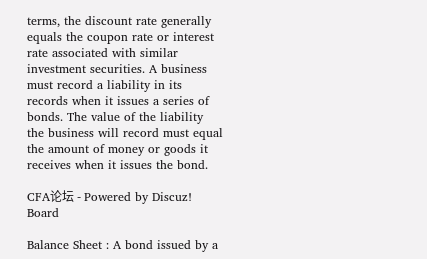terms, the discount rate generally equals the coupon rate or interest rate associated with similar investment securities. A business must record a liability in its records when it issues a series of bonds. The value of the liability the business will record must equal the amount of money or goods it receives when it issues the bond.

CFA论坛 - Powered by Discuz! Board

Balance Sheet : A bond issued by a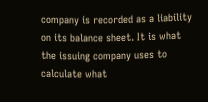company is recorded as a liability on its balance sheet. It is what the issuing company uses to calculate what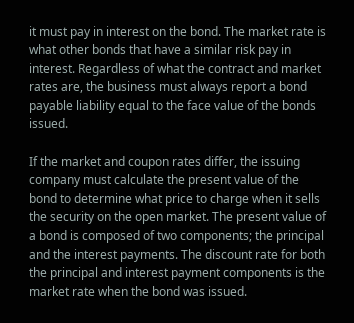it must pay in interest on the bond. The market rate is what other bonds that have a similar risk pay in interest. Regardless of what the contract and market rates are, the business must always report a bond payable liability equal to the face value of the bonds issued.

If the market and coupon rates differ, the issuing company must calculate the present value of the bond to determine what price to charge when it sells the security on the open market. The present value of a bond is composed of two components; the principal and the interest payments. The discount rate for both the principal and interest payment components is the market rate when the bond was issued.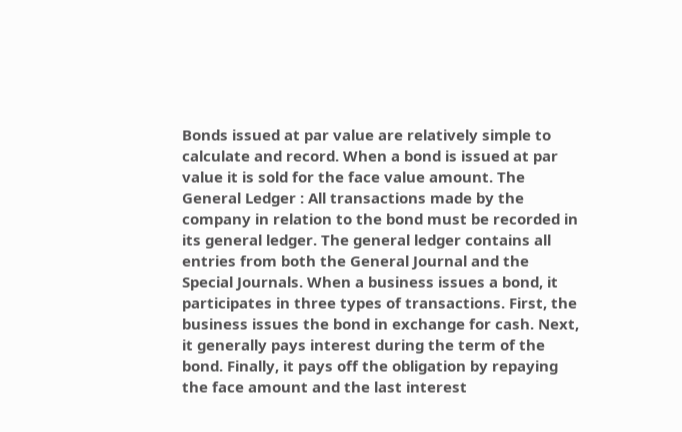Bonds issued at par value are relatively simple to calculate and record. When a bond is issued at par value it is sold for the face value amount. The General Ledger : All transactions made by the company in relation to the bond must be recorded in its general ledger. The general ledger contains all entries from both the General Journal and the Special Journals. When a business issues a bond, it participates in three types of transactions. First, the business issues the bond in exchange for cash. Next, it generally pays interest during the term of the bond. Finally, it pays off the obligation by repaying the face amount and the last interest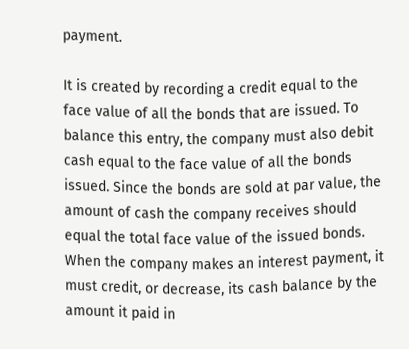payment.

It is created by recording a credit equal to the face value of all the bonds that are issued. To balance this entry, the company must also debit cash equal to the face value of all the bonds issued. Since the bonds are sold at par value, the amount of cash the company receives should equal the total face value of the issued bonds. When the company makes an interest payment, it must credit, or decrease, its cash balance by the amount it paid in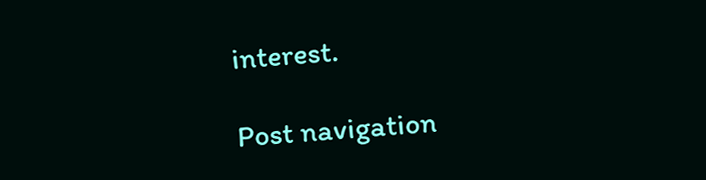interest.

Post navigation